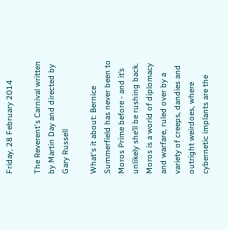Friday, 28 February 2014

The Reverent's Carnival written by Martin Day and directed by Gary Russell

What's it about: Bernice Summerfield has never been to Moros Prime before - and it’s unlikely she’ll be rushing back. Moros is a world of diplomacy and warfare, ruled over by a variety of creeps, dandies and outright weirdoes, where cybernetic implants are the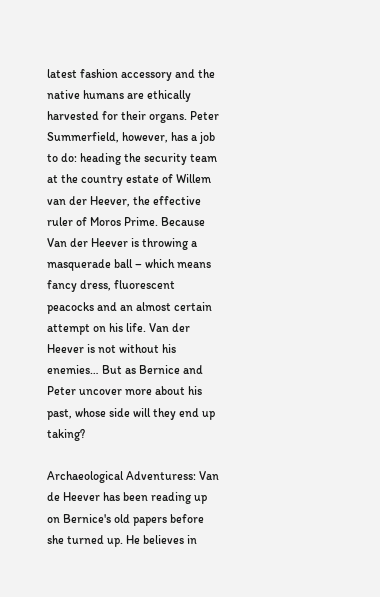latest fashion accessory and the native humans are ethically harvested for their organs. Peter Summerfield, however, has a job to do: heading the security team at the country estate of Willem van der Heever, the effective ruler of Moros Prime. Because Van der Heever is throwing a masquerade ball – which means fancy dress, fluorescent peacocks and an almost certain attempt on his life. Van der Heever is not without his enemies… But as Bernice and Peter uncover more about his past, whose side will they end up taking?

Archaeological Adventuress: Van de Heever has been reading up on Bernice's old papers before she turned up. He believes in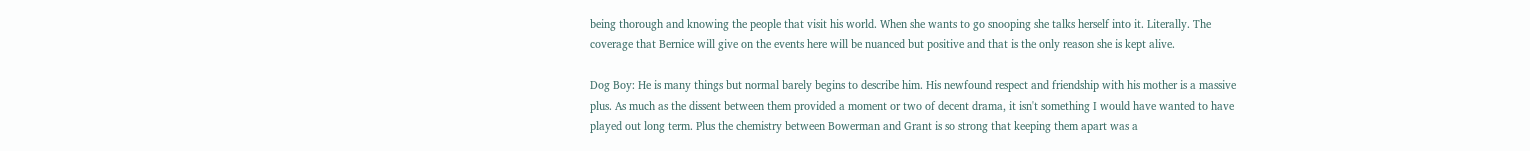being thorough and knowing the people that visit his world. When she wants to go snooping she talks herself into it. Literally. The coverage that Bernice will give on the events here will be nuanced but positive and that is the only reason she is kept alive.

Dog Boy: He is many things but normal barely begins to describe him. His newfound respect and friendship with his mother is a massive plus. As much as the dissent between them provided a moment or two of decent drama, it isn't something I would have wanted to have played out long term. Plus the chemistry between Bowerman and Grant is so strong that keeping them apart was a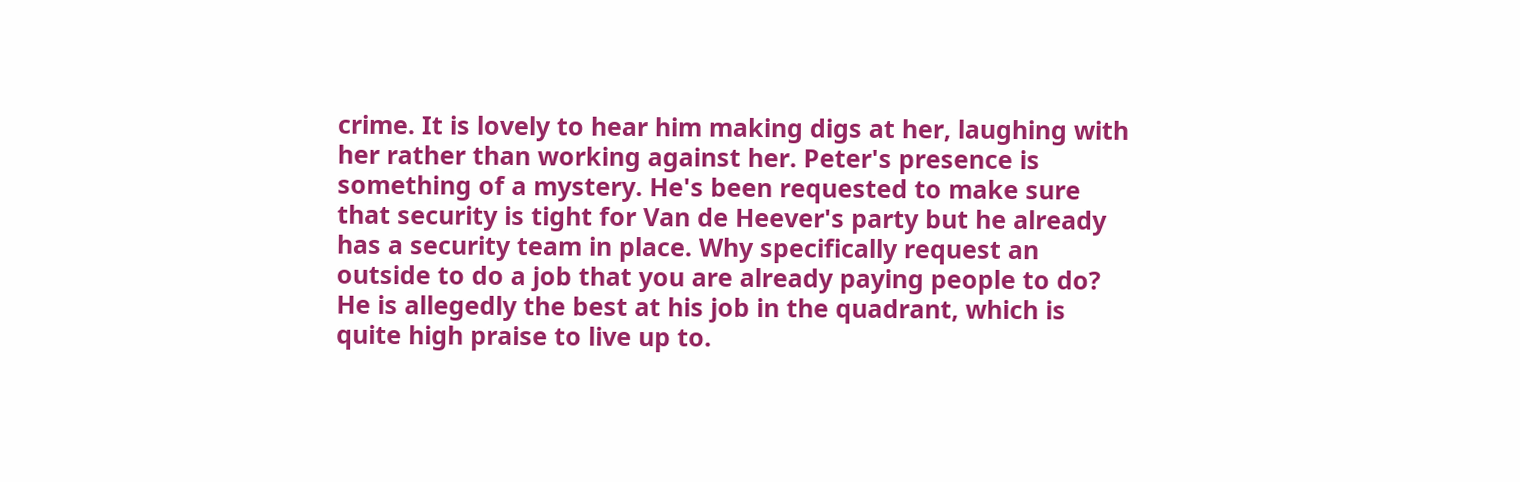crime. It is lovely to hear him making digs at her, laughing with her rather than working against her. Peter's presence is something of a mystery. He's been requested to make sure that security is tight for Van de Heever's party but he already has a security team in place. Why specifically request an outside to do a job that you are already paying people to do? He is allegedly the best at his job in the quadrant, which is quite high praise to live up to.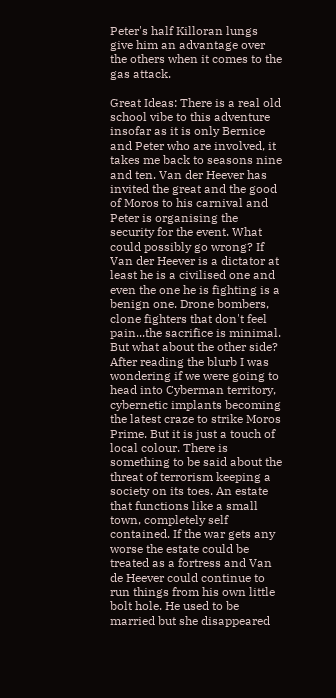Peter's half Killoran lungs give him an advantage over the others when it comes to the gas attack.

Great Ideas: There is a real old school vibe to this adventure insofar as it is only Bernice and Peter who are involved, it takes me back to seasons nine and ten. Van der Heever has invited the great and the good of Moros to his carnival and Peter is organising the security for the event. What could possibly go wrong? If Van der Heever is a dictator at least he is a civilised one and even the one he is fighting is a benign one. Drone bombers, clone fighters that don't feel pain...the sacrifice is minimal. But what about the other side? After reading the blurb I was wondering if we were going to head into Cyberman territory, cybernetic implants becoming the latest craze to strike Moros Prime. But it is just a touch of local colour. There is something to be said about the threat of terrorism keeping a society on its toes. An estate that functions like a small town, completely self contained. If the war gets any worse the estate could be treated as a fortress and Van de Heever could continue to run things from his own little bolt hole. He used to be married but she disappeared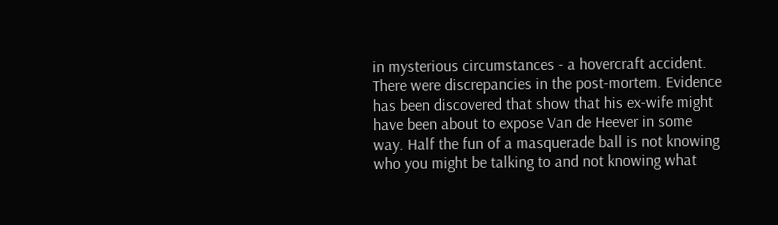in mysterious circumstances - a hovercraft accident. There were discrepancies in the post-mortem. Evidence has been discovered that show that his ex-wife might have been about to expose Van de Heever in some way. Half the fun of a masquerade ball is not knowing who you might be talking to and not knowing what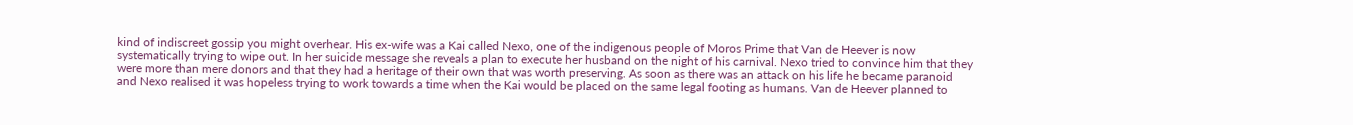kind of indiscreet gossip you might overhear. His ex-wife was a Kai called Nexo, one of the indigenous people of Moros Prime that Van de Heever is now systematically trying to wipe out. In her suicide message she reveals a plan to execute her husband on the night of his carnival. Nexo tried to convince him that they were more than mere donors and that they had a heritage of their own that was worth preserving. As soon as there was an attack on his life he became paranoid and Nexo realised it was hopeless trying to work towards a time when the Kai would be placed on the same legal footing as humans. Van de Heever planned to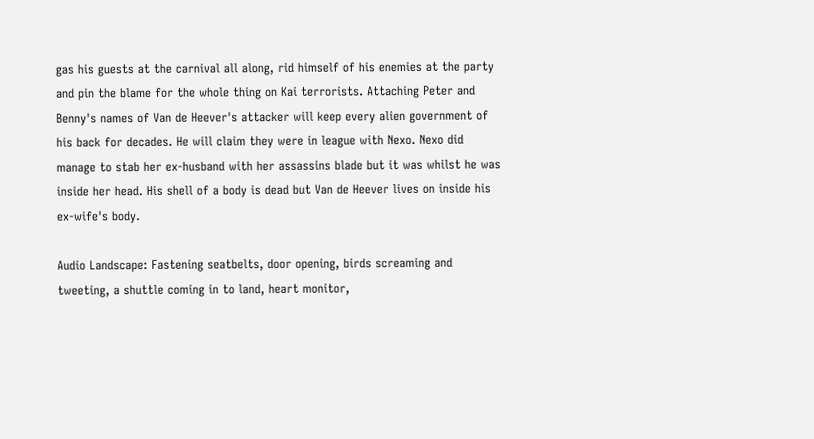gas his guests at the carnival all along, rid himself of his enemies at the party and pin the blame for the whole thing on Kai terrorists. Attaching Peter and Benny's names of Van de Heever's attacker will keep every alien government of his back for decades. He will claim they were in league with Nexo. Nexo did manage to stab her ex-husband with her assassins blade but it was whilst he was inside her head. His shell of a body is dead but Van de Heever lives on inside his ex-wife's body.

Audio Landscape: Fastening seatbelts, door opening, birds screaming and tweeting, a shuttle coming in to land, heart monitor,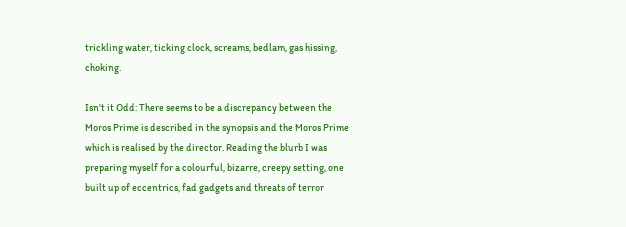trickling water, ticking clock, screams, bedlam, gas hissing, choking.

Isn't it Odd: There seems to be a discrepancy between the Moros Prime is described in the synopsis and the Moros Prime which is realised by the director. Reading the blurb I was preparing myself for a colourful, bizarre, creepy setting, one built up of eccentrics, fad gadgets and threats of terror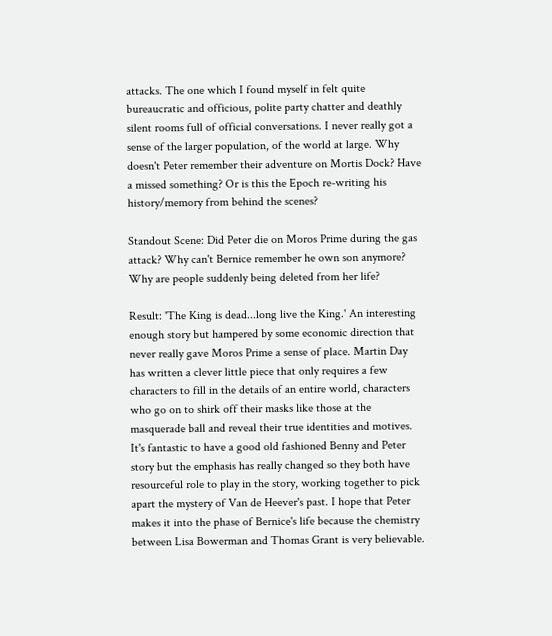attacks. The one which I found myself in felt quite bureaucratic and officious, polite party chatter and deathly silent rooms full of official conversations. I never really got a sense of the larger population, of the world at large. Why doesn't Peter remember their adventure on Mortis Dock? Have a missed something? Or is this the Epoch re-writing his history/memory from behind the scenes?

Standout Scene: Did Peter die on Moros Prime during the gas attack? Why can't Bernice remember he own son anymore? Why are people suddenly being deleted from her life?

Result: 'The King is dead...long live the King.' An interesting enough story but hampered by some economic direction that never really gave Moros Prime a sense of place. Martin Day has written a clever little piece that only requires a few characters to fill in the details of an entire world, characters who go on to shirk off their masks like those at the masquerade ball and reveal their true identities and motives. It's fantastic to have a good old fashioned Benny and Peter story but the emphasis has really changed so they both have resourceful role to play in the story, working together to pick apart the mystery of Van de Heever's past. I hope that Peter makes it into the phase of Bernice's life because the chemistry between Lisa Bowerman and Thomas Grant is very believable.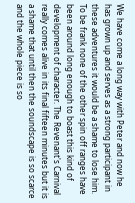We have come a long way with Peter and now he has grown up and serves as a strong participant in these adventures it would be a shame to lose him. To be frank none of the other spin off ranges have been around long enough to boast this kind of development of character. The Revenant's Carnival really comes alive in its final fifteen minutes but it is a shame that until then the soundscape is so scarce and the whole piece is so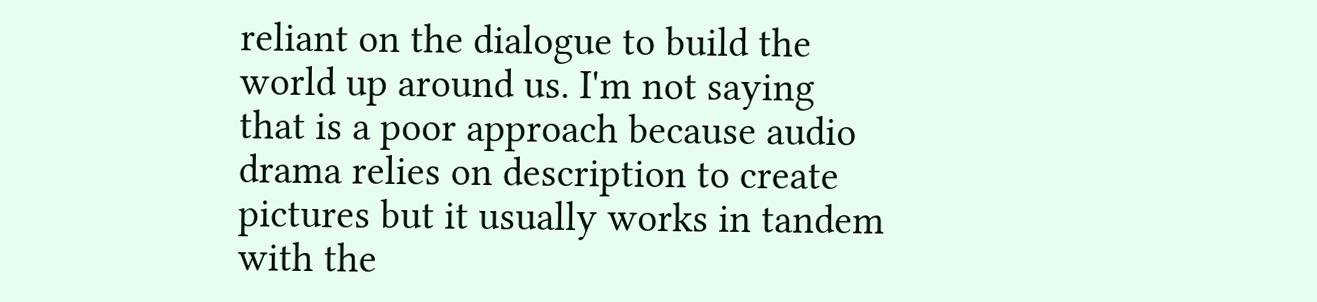reliant on the dialogue to build the world up around us. I'm not saying that is a poor approach because audio drama relies on description to create pictures but it usually works in tandem with the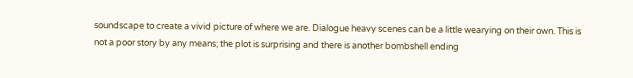soundscape to create a vivid picture of where we are. Dialogue heavy scenes can be a little wearying on their own. This is not a poor story by any means; the plot is surprising and there is another bombshell ending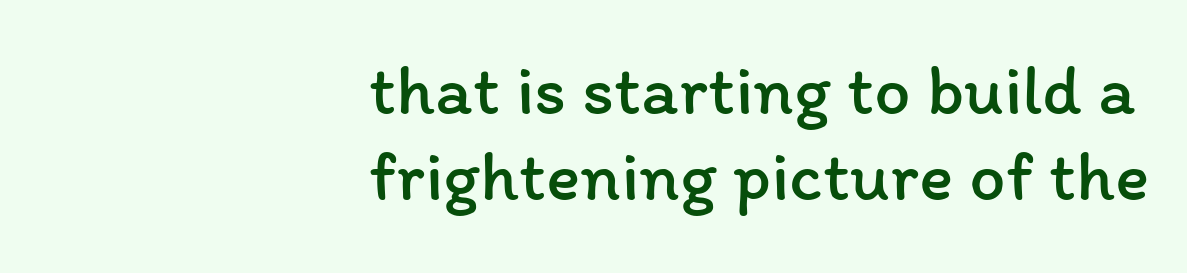that is starting to build a frightening picture of the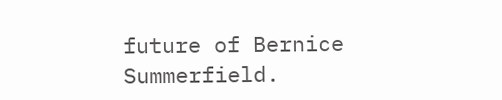future of Bernice Summerfield.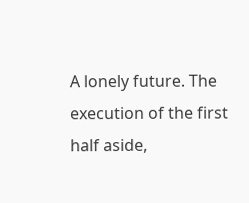A lonely future. The execution of the first half aside,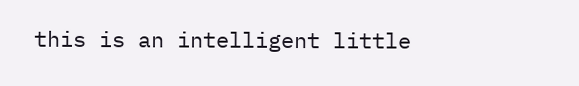this is an intelligent little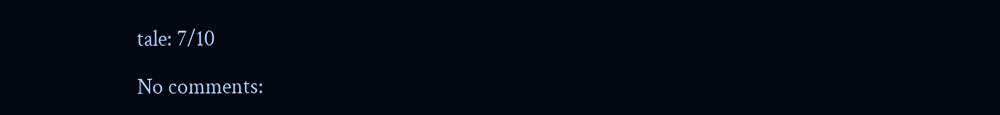tale: 7/10

No comments: